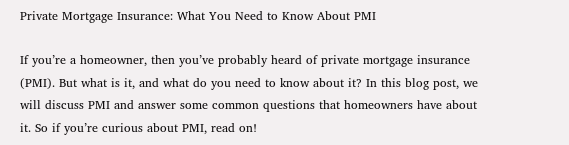Private Mortgage Insurance: What You Need to Know About PMI

If you’re a homeowner, then you’ve probably heard of private mortgage insurance (PMI). But what is it, and what do you need to know about it? In this blog post, we will discuss PMI and answer some common questions that homeowners have about it. So if you’re curious about PMI, read on!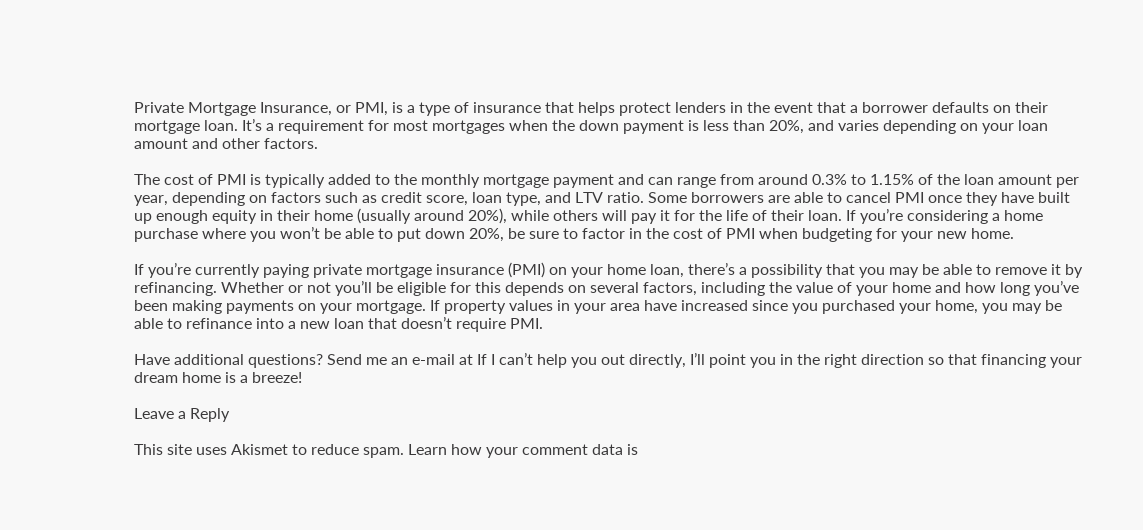Private Mortgage Insurance, or PMI, is a type of insurance that helps protect lenders in the event that a borrower defaults on their mortgage loan. It’s a requirement for most mortgages when the down payment is less than 20%, and varies depending on your loan amount and other factors.

The cost of PMI is typically added to the monthly mortgage payment and can range from around 0.3% to 1.15% of the loan amount per year, depending on factors such as credit score, loan type, and LTV ratio. Some borrowers are able to cancel PMI once they have built up enough equity in their home (usually around 20%), while others will pay it for the life of their loan. If you’re considering a home purchase where you won’t be able to put down 20%, be sure to factor in the cost of PMI when budgeting for your new home.

If you’re currently paying private mortgage insurance (PMI) on your home loan, there’s a possibility that you may be able to remove it by refinancing. Whether or not you’ll be eligible for this depends on several factors, including the value of your home and how long you’ve been making payments on your mortgage. If property values in your area have increased since you purchased your home, you may be able to refinance into a new loan that doesn’t require PMI.

Have additional questions? Send me an e-mail at If I can’t help you out directly, I’ll point you in the right direction so that financing your dream home is a breeze!

Leave a Reply

This site uses Akismet to reduce spam. Learn how your comment data is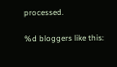processed.

%d bloggers like this: